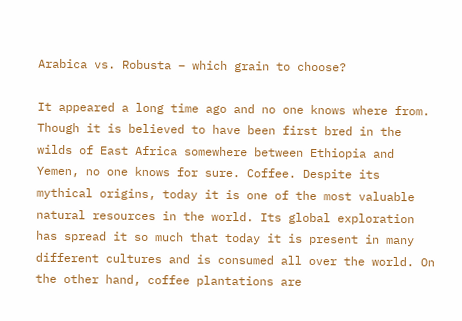Arabica vs. Robusta – which grain to choose?

It appeared a long time ago and no one knows where from. Though it is believed to have been first bred in the wilds of East Africa somewhere between Ethiopia and Yemen, no one knows for sure. Coffee. Despite its mythical origins, today it is one of the most valuable natural resources in the world. Its global exploration has spread it so much that today it is present in many different cultures and is consumed all over the world. On the other hand, coffee plantations are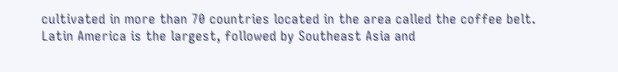cultivated in more than 70 countries located in the area called the coffee belt. Latin America is the largest, followed by Southeast Asia and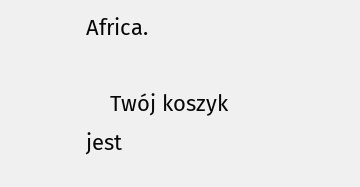Africa.

    Twój koszyk jest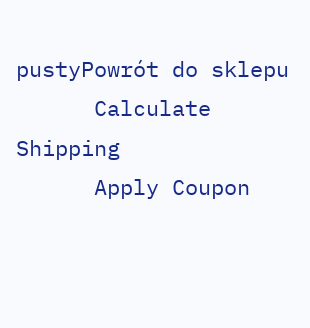pustyPowrót do sklepu
      Calculate Shipping
      Apply Coupon